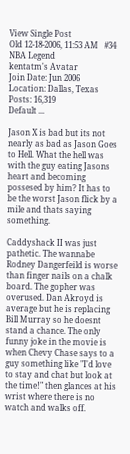View Single Post
Old 12-18-2006, 11:53 AM   #34
NBA Legend
kentatm's Avatar
Join Date: Jun 2006
Location: Dallas, Texas
Posts: 16,319
Default ...

Jason X is bad but its not nearly as bad as Jason Goes to Hell. What the hell was with the guy eating Jasons heart and becoming possesed by him? It has to be the worst Jason flick by a mile and thats saying something.

Caddyshack II was just pathetic. The wannabe Rodney Dangerfeild is worse than finger nails on a chalk board. The gopher was overused. Dan Akroyd is average but he is replacing Bill Murray so he doesnt stand a chance. The only funny joke in the movie is when Chevy Chase says to a guy something like "I'd love to stay and chat but look at the time!" then glances at his wrist where there is no watch and walks off.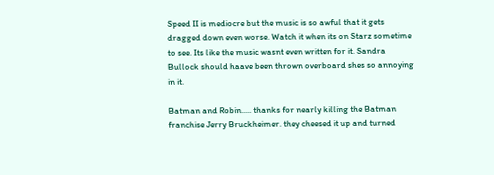Speed II is mediocre but the music is so awful that it gets dragged down even worse. Watch it when its on Starz sometime to see. Its like the music wasnt even written for it. Sandra Bullock should haave been thrown overboard shes so annoying in it.

Batman and Robin..... thanks for nearly killing the Batman franchise Jerry Bruckheimer. they cheesed it up and turned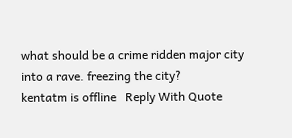what should be a crime ridden major city into a rave. freezing the city?
kentatm is offline   Reply With Quote